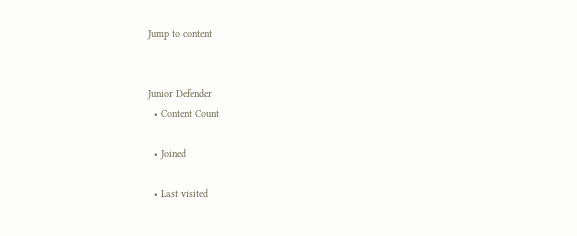Jump to content


Junior Defender
  • Content Count

  • Joined

  • Last visited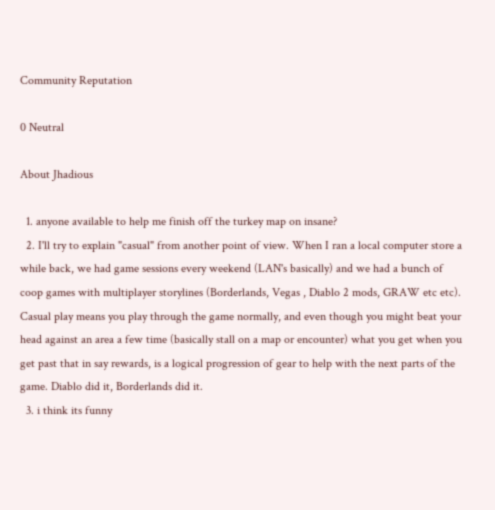Community Reputation

0 Neutral

About Jhadious

  1. anyone available to help me finish off the turkey map on insane?
  2. I'll try to explain "casual" from another point of view. When I ran a local computer store a while back, we had game sessions every weekend (LAN's basically) and we had a bunch of coop games with multiplayer storylines (Borderlands, Vegas , Diablo 2 mods, GRAW etc etc). Casual play means you play through the game normally, and even though you might beat your head against an area a few time (basically stall on a map or encounter) what you get when you get past that in say rewards, is a logical progression of gear to help with the next parts of the game. Diablo did it, Borderlands did it.
  3. i think its funny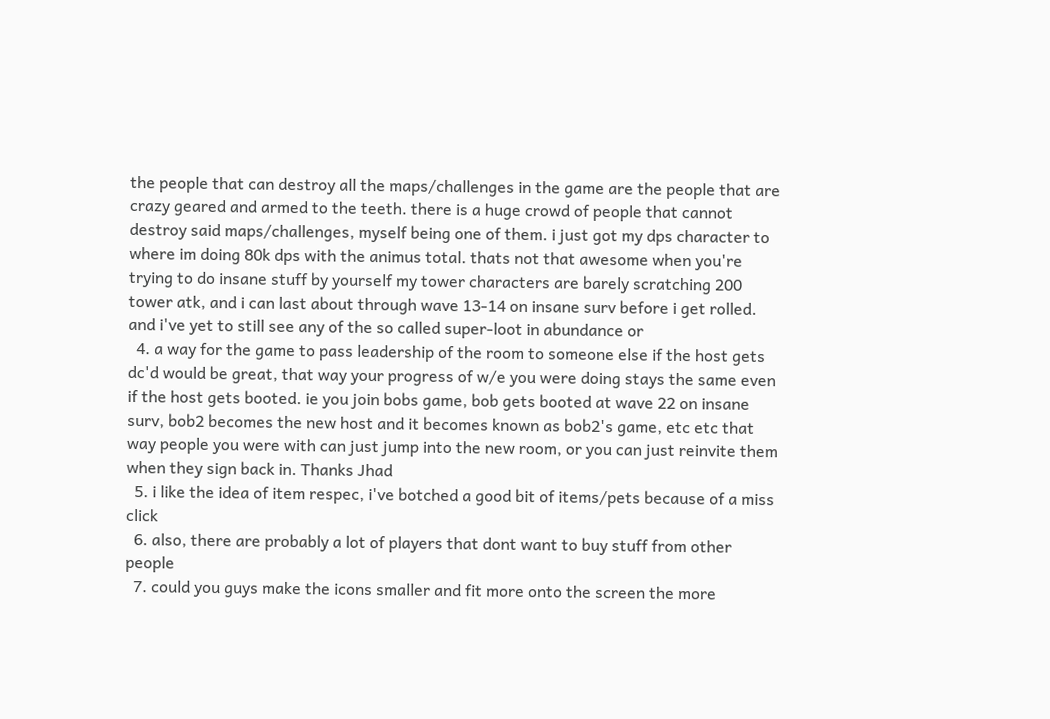the people that can destroy all the maps/challenges in the game are the people that are crazy geared and armed to the teeth. there is a huge crowd of people that cannot destroy said maps/challenges, myself being one of them. i just got my dps character to where im doing 80k dps with the animus total. thats not that awesome when you're trying to do insane stuff by yourself my tower characters are barely scratching 200 tower atk, and i can last about through wave 13-14 on insane surv before i get rolled. and i've yet to still see any of the so called super-loot in abundance or
  4. a way for the game to pass leadership of the room to someone else if the host gets dc'd would be great, that way your progress of w/e you were doing stays the same even if the host gets booted. ie you join bobs game, bob gets booted at wave 22 on insane surv, bob2 becomes the new host and it becomes known as bob2's game, etc etc that way people you were with can just jump into the new room, or you can just reinvite them when they sign back in. Thanks Jhad
  5. i like the idea of item respec, i've botched a good bit of items/pets because of a miss click
  6. also, there are probably a lot of players that dont want to buy stuff from other people
  7. could you guys make the icons smaller and fit more onto the screen the more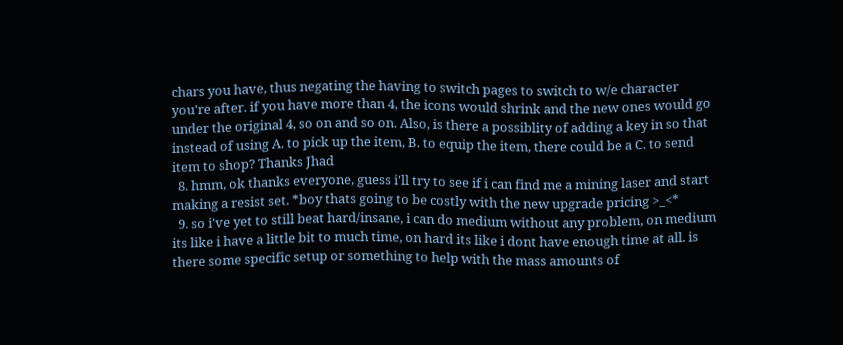chars you have, thus negating the having to switch pages to switch to w/e character you're after. if you have more than 4, the icons would shrink and the new ones would go under the original 4, so on and so on. Also, is there a possiblity of adding a key in so that instead of using A. to pick up the item, B. to equip the item, there could be a C. to send item to shop? Thanks Jhad
  8. hmm, ok thanks everyone, guess i'll try to see if i can find me a mining laser and start making a resist set. *boy thats going to be costly with the new upgrade pricing >_<*
  9. so i've yet to still beat hard/insane, i can do medium without any problem, on medium its like i have a little bit to much time, on hard its like i dont have enough time at all. is there some specific setup or something to help with the mass amounts of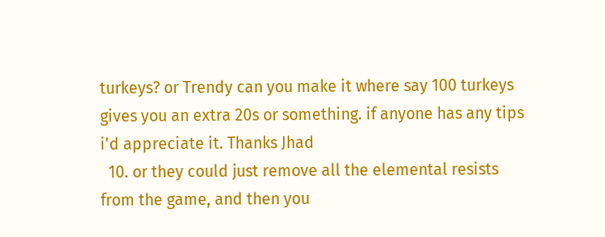turkeys? or Trendy can you make it where say 100 turkeys gives you an extra 20s or something. if anyone has any tips i'd appreciate it. Thanks Jhad
  10. or they could just remove all the elemental resists from the game, and then you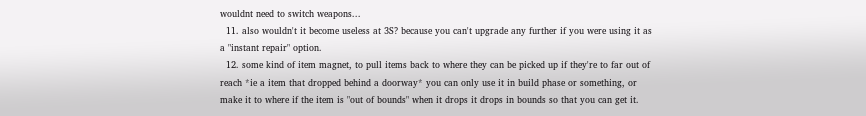wouldnt need to switch weapons...
  11. also wouldn't it become useless at 3S? because you can't upgrade any further if you were using it as a "instant repair" option.
  12. some kind of item magnet, to pull items back to where they can be picked up if they're to far out of reach *ie a item that dropped behind a doorway* you can only use it in build phase or something, or make it to where if the item is "out of bounds" when it drops it drops in bounds so that you can get it.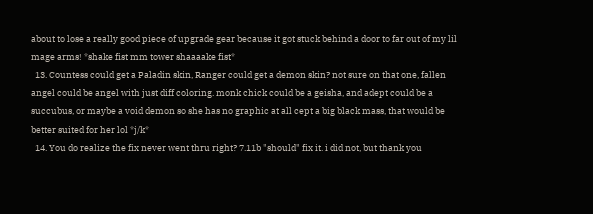about to lose a really good piece of upgrade gear because it got stuck behind a door to far out of my lil mage arms! *shake fist mm tower shaaaake fist*
  13. Countess could get a Paladin skin, Ranger could get a demon skin? not sure on that one, fallen angel could be angel with just diff coloring. monk chick could be a geisha, and adept could be a succubus, or maybe a void demon so she has no graphic at all cept a big black mass, that would be better suited for her lol *j/k*
  14. You do realize the fix never went thru right? 7.11b "should" fix it. i did not, but thank you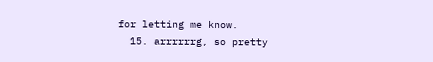for letting me know.
  15. arrrrrrg, so pretty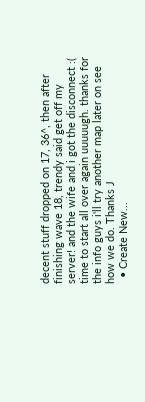decent stuff dropped on 17, 36^, then after finishing wave 18, trendy said get off my server! and the wife and i got the disconnect :( time to start all over again uuuuugh. thanks for the info guys i'll try another map later on see how we do. Thanks J
  • Create New...